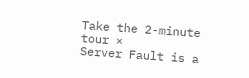Take the 2-minute tour ×
Server Fault is a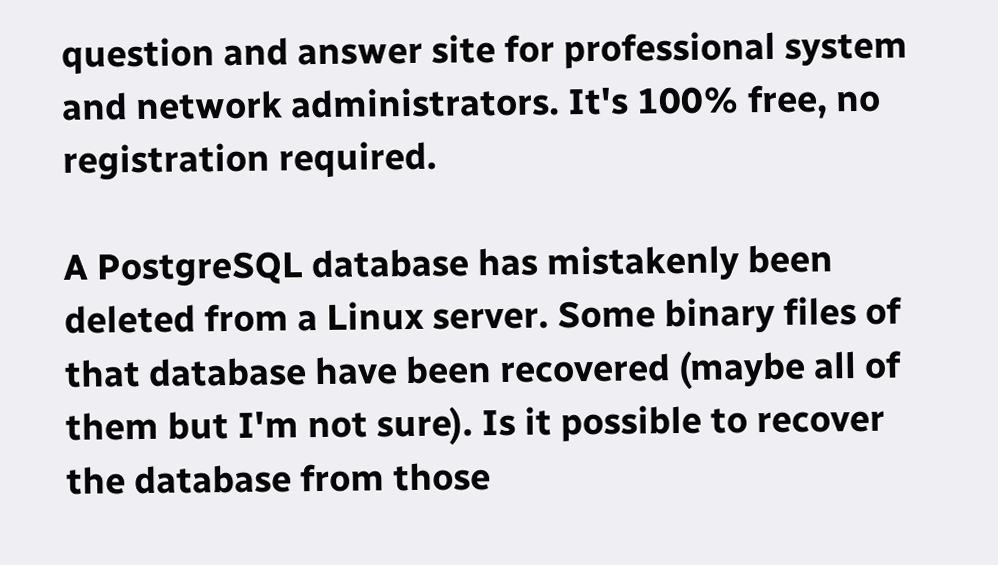question and answer site for professional system and network administrators. It's 100% free, no registration required.

A PostgreSQL database has mistakenly been deleted from a Linux server. Some binary files of that database have been recovered (maybe all of them but I'm not sure). Is it possible to recover the database from those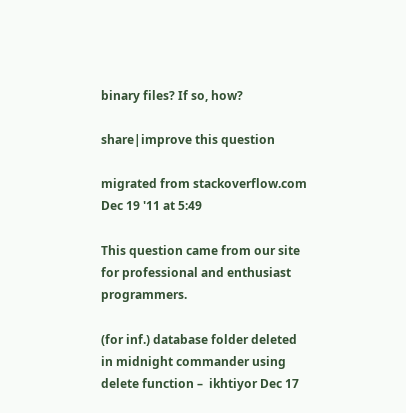binary files? If so, how?

share|improve this question

migrated from stackoverflow.com Dec 19 '11 at 5:49

This question came from our site for professional and enthusiast programmers.

(for inf.) database folder deleted in midnight commander using delete function –  ikhtiyor Dec 17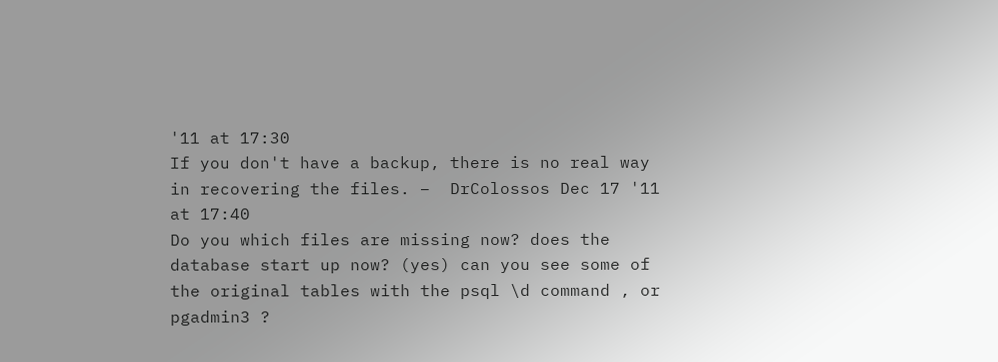'11 at 17:30
If you don't have a backup, there is no real way in recovering the files. –  DrColossos Dec 17 '11 at 17:40
Do you which files are missing now? does the database start up now? (yes) can you see some of the original tables with the psql \d command , or pgadmin3 ?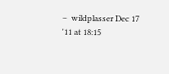–  wildplasser Dec 17 '11 at 18:15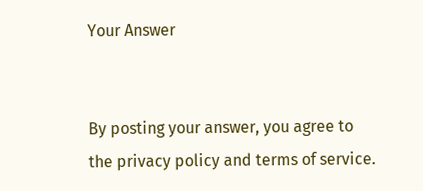Your Answer


By posting your answer, you agree to the privacy policy and terms of service.